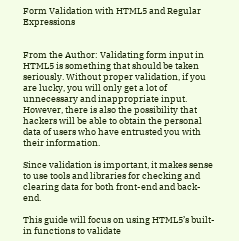Form Validation with HTML5 and Regular Expressions


From the Author: Validating form input in HTML5 is something that should be taken seriously. Without proper validation, if you are lucky, you will only get a lot of unnecessary and inappropriate input. However, there is also the possibility that hackers will be able to obtain the personal data of users who have entrusted you with their information.

Since validation is important, it makes sense to use tools and libraries for checking and clearing data for both front-end and back-end.

This guide will focus on using HTML5’s built-in functions to validate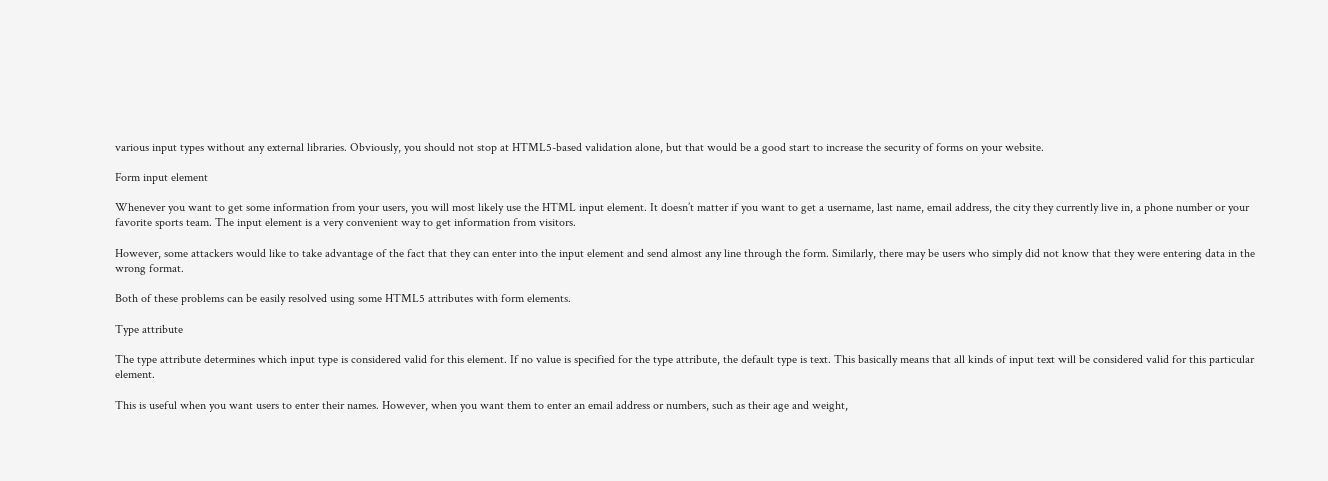various input types without any external libraries. Obviously, you should not stop at HTML5-based validation alone, but that would be a good start to increase the security of forms on your website.

Form input element

Whenever you want to get some information from your users, you will most likely use the HTML input element. It doesn’t matter if you want to get a username, last name, email address, the city they currently live in, a phone number or your favorite sports team. The input element is a very convenient way to get information from visitors.

However, some attackers would like to take advantage of the fact that they can enter into the input element and send almost any line through the form. Similarly, there may be users who simply did not know that they were entering data in the wrong format.

Both of these problems can be easily resolved using some HTML5 attributes with form elements.

Type attribute

The type attribute determines which input type is considered valid for this element. If no value is specified for the type attribute, the default type is text. This basically means that all kinds of input text will be considered valid for this particular element.

This is useful when you want users to enter their names. However, when you want them to enter an email address or numbers, such as their age and weight,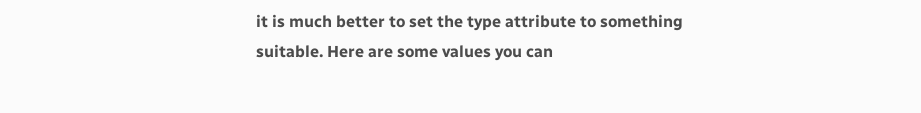it is much better to set the type attribute to something suitable. Here are some values you can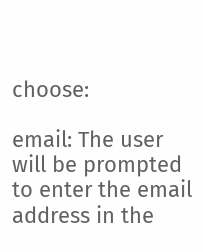choose:

email: The user will be prompted to enter the email address in the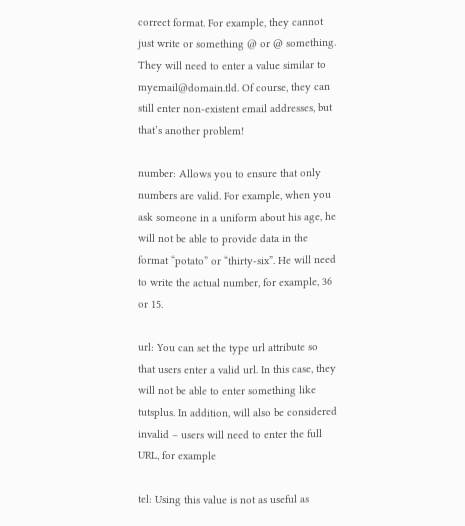correct format. For example, they cannot just write or something @ or @ something. They will need to enter a value similar to myemail@domain.tld. Of course, they can still enter non-existent email addresses, but that’s another problem!

number: Allows you to ensure that only numbers are valid. For example, when you ask someone in a uniform about his age, he will not be able to provide data in the format “potato” or “thirty-six”. He will need to write the actual number, for example, 36 or 15.

url: You can set the type url attribute so that users enter a valid url. In this case, they will not be able to enter something like tutsplus. In addition, will also be considered invalid – users will need to enter the full URL, for example

tel: Using this value is not as useful as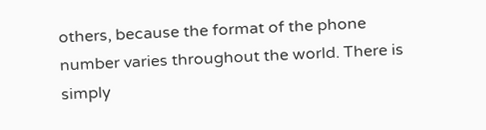others, because the format of the phone number varies throughout the world. There is simply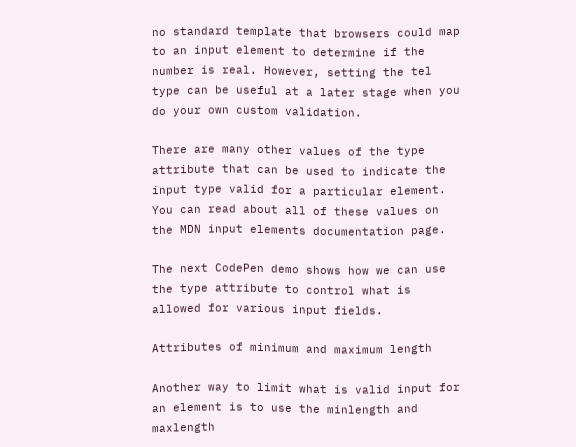no standard template that browsers could map to an input element to determine if the number is real. However, setting the tel type can be useful at a later stage when you do your own custom validation.

There are many other values of the type attribute that can be used to indicate the input type valid for a particular element. You can read about all of these values on the MDN input elements documentation page.

The next CodePen demo shows how we can use the type attribute to control what is allowed for various input fields.

Attributes of minimum and maximum length

Another way to limit what is valid input for an element is to use the minlength and maxlength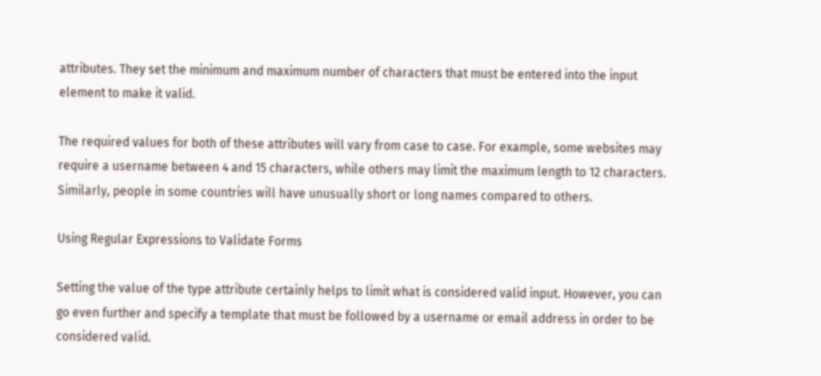attributes. They set the minimum and maximum number of characters that must be entered into the input element to make it valid.

The required values for both of these attributes will vary from case to case. For example, some websites may require a username between 4 and 15 characters, while others may limit the maximum length to 12 characters. Similarly, people in some countries will have unusually short or long names compared to others.

Using Regular Expressions to Validate Forms

Setting the value of the type attribute certainly helps to limit what is considered valid input. However, you can go even further and specify a template that must be followed by a username or email address in order to be considered valid.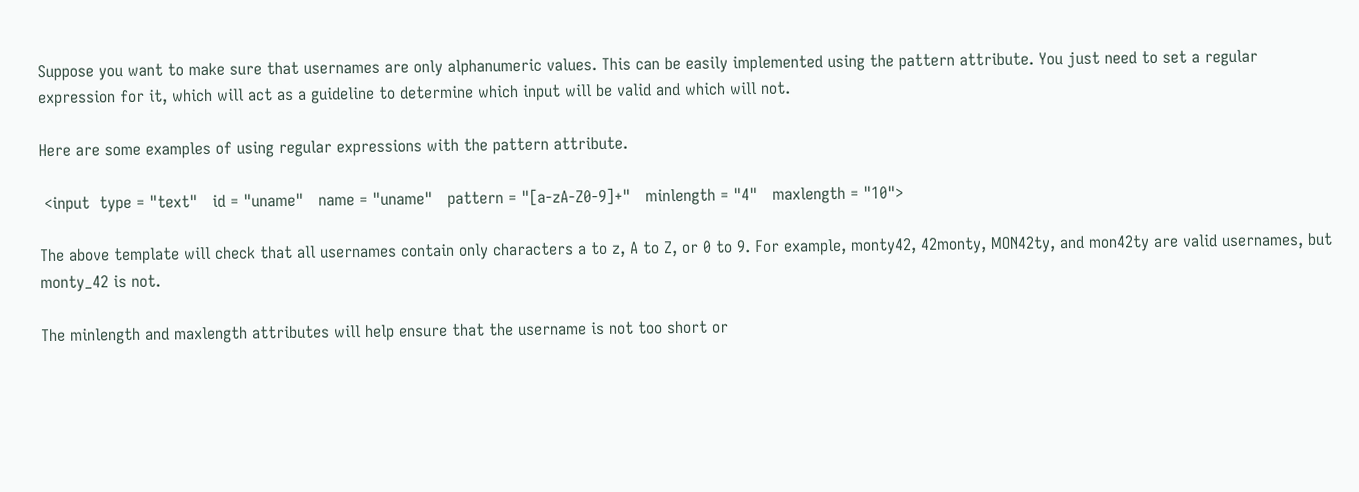Suppose you want to make sure that usernames are only alphanumeric values. This can be easily implemented using the pattern attribute. You just need to set a regular expression for it, which will act as a guideline to determine which input will be valid and which will not.

Here are some examples of using regular expressions with the pattern attribute.

 <input  type = "text"   id = "uname"   name = "uname"   pattern = "[a-zA-Z0-9]+"   minlength = "4"   maxlength = "10">

The above template will check that all usernames contain only characters a to z, A to Z, or 0 to 9. For example, monty42, 42monty, MON42ty, and mon42ty are valid usernames, but monty_42 is not.

The minlength and maxlength attributes will help ensure that the username is not too short or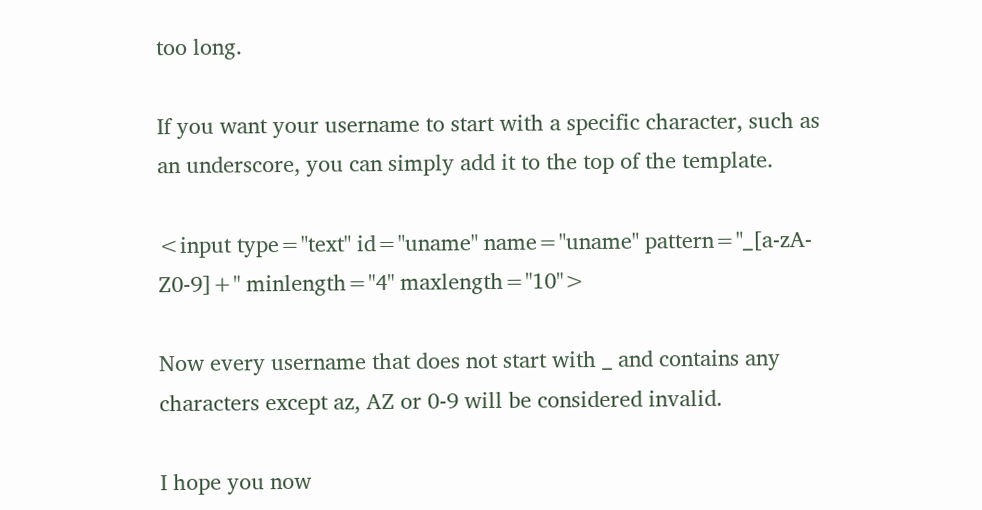too long.

If you want your username to start with a specific character, such as an underscore, you can simply add it to the top of the template.

<input type="text" id="uname" name="uname" pattern="_[a-zA-Z0-9]+" minlength="4" maxlength="10">

Now every username that does not start with _ and contains any characters except az, AZ or 0-9 will be considered invalid.

I hope you now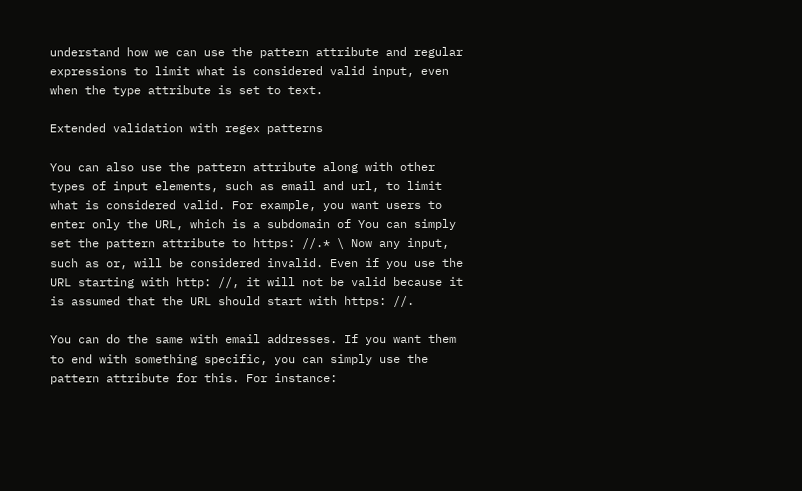understand how we can use the pattern attribute and regular expressions to limit what is considered valid input, even when the type attribute is set to text.

Extended validation with regex patterns

You can also use the pattern attribute along with other types of input elements, such as email and url, to limit what is considered valid. For example, you want users to enter only the URL, which is a subdomain of You can simply set the pattern attribute to https: //.* \ Now any input, such as or, will be considered invalid. Even if you use the URL starting with http: //, it will not be valid because it is assumed that the URL should start with https: //.

You can do the same with email addresses. If you want them to end with something specific, you can simply use the pattern attribute for this. For instance: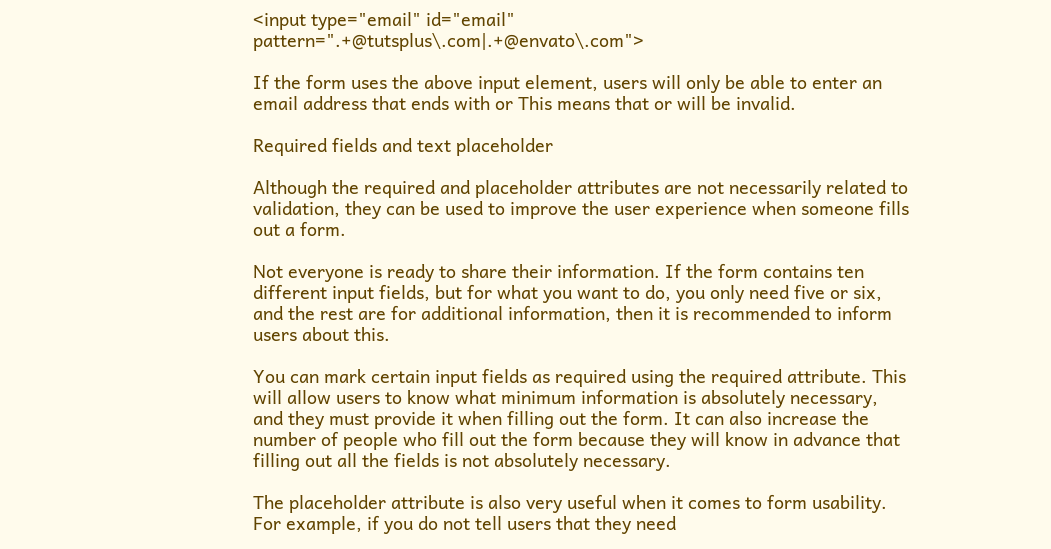<input type="email" id="email" pattern=".+@tutsplus\.com|.+@envato\.com">

If the form uses the above input element, users will only be able to enter an email address that ends with or This means that or will be invalid.

Required fields and text placeholder

Although the required and placeholder attributes are not necessarily related to validation, they can be used to improve the user experience when someone fills out a form.

Not everyone is ready to share their information. If the form contains ten different input fields, but for what you want to do, you only need five or six, and the rest are for additional information, then it is recommended to inform users about this.

You can mark certain input fields as required using the required attribute. This will allow users to know what minimum information is absolutely necessary, and they must provide it when filling out the form. It can also increase the number of people who fill out the form because they will know in advance that filling out all the fields is not absolutely necessary.

The placeholder attribute is also very useful when it comes to form usability. For example, if you do not tell users that they need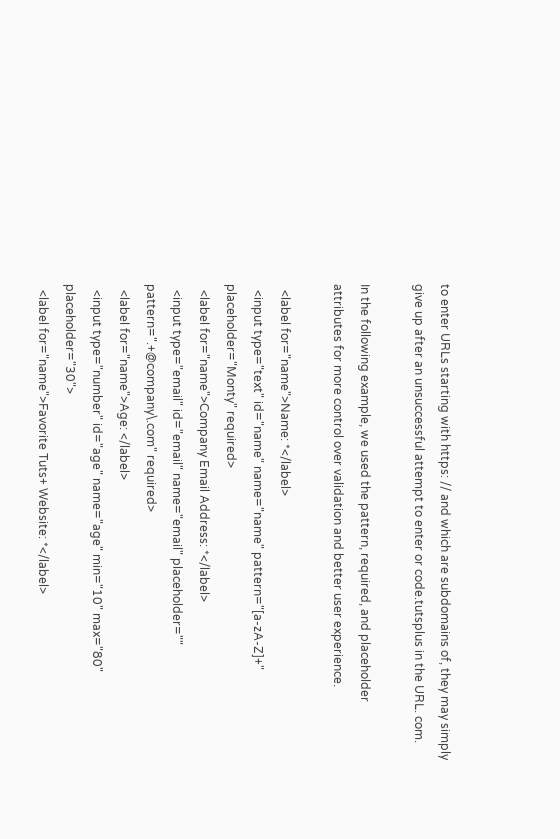to enter URLs starting with https: // and which are subdomains of, they may simply give up after an unsuccessful attempt to enter or code.tutsplus in the URL. com.

In the following example, we used the pattern, required, and placeholder attributes for more control over validation and better user experience.

  <label for="name">Name: *</label>
  <input type="text" id="name" name="name" pattern="[a-zA-Z]+" placeholder="Monty" required>
  <label for="name">Company Email Address: *</label>
  <input type="email" id="email" name="email" placeholder="" pattern=".+@company\.com" required>
  <label for="name">Age: </label>
  <input type="number" id="age" name="age" min="10" max="80" placeholder="30">
  <label for="name">Favorite Tuts+ Website: *</label>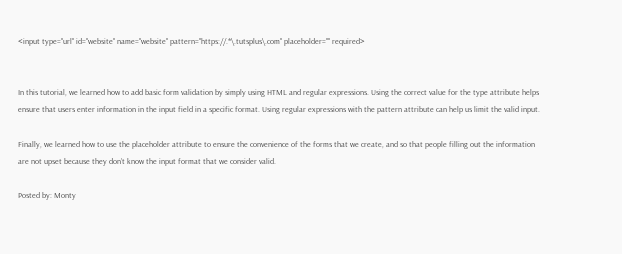<input type="url" id="website" name="website" pattern="https://.*\.tutsplus\.com" placeholder="" required>


In this tutorial, we learned how to add basic form validation by simply using HTML and regular expressions. Using the correct value for the type attribute helps ensure that users enter information in the input field in a specific format. Using regular expressions with the pattern attribute can help us limit the valid input.

Finally, we learned how to use the placeholder attribute to ensure the convenience of the forms that we create, and so that people filling out the information are not upset because they don’t know the input format that we consider valid.

Posted by: Monty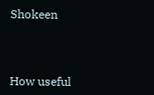Shokeen



How useful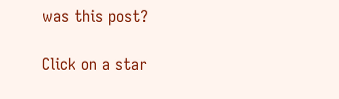was this post?

Click on a star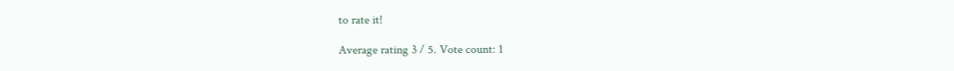to rate it!

Average rating 3 / 5. Vote count: 1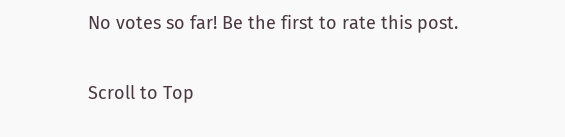No votes so far! Be the first to rate this post.

Scroll to Top